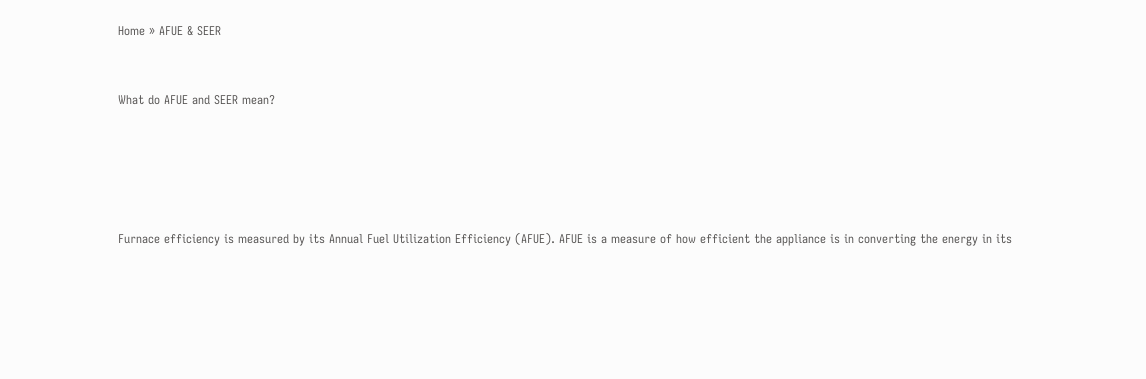Home » AFUE & SEER


What do AFUE and SEER mean?





Furnace efficiency is measured by its Annual Fuel Utilization Efficiency (AFUE). AFUE is a measure of how efficient the appliance is in converting the energy in its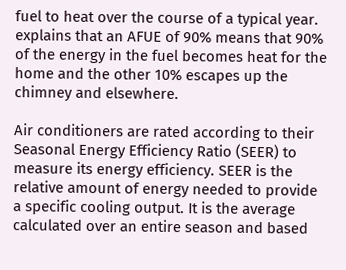fuel to heat over the course of a typical year. explains that an AFUE of 90% means that 90% of the energy in the fuel becomes heat for the home and the other 10% escapes up the chimney and elsewhere.

Air conditioners are rated according to their Seasonal Energy Efficiency Ratio (SEER) to measure its energy efficiency. SEER is the relative amount of energy needed to provide a specific cooling output. It is the average calculated over an entire season and based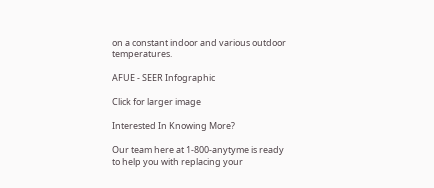on a constant indoor and various outdoor temperatures.

AFUE - SEER Infographic

Click for larger image

Interested In Knowing More?

Our team here at 1-800-anytyme is ready to help you with replacing your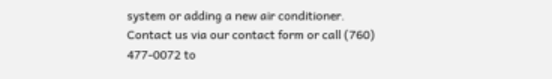system or adding a new air conditioner. Contact us via our contact form or call (760) 477-0072 to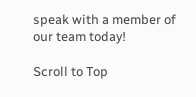speak with a member of our team today!

Scroll to Top